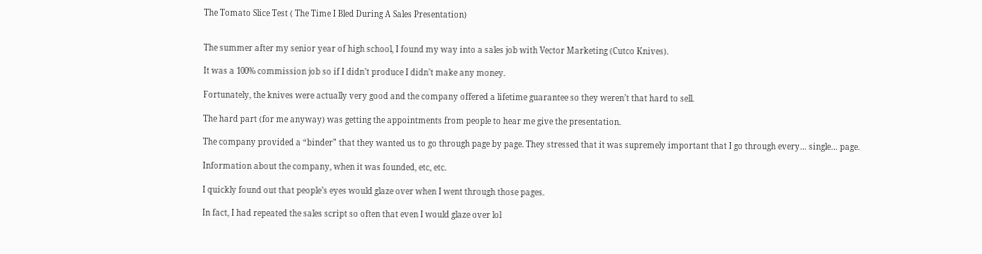The Tomato Slice Test ( The Time I Bled During A Sales Presentation)


The summer after my senior year of high school, I found my way into a sales job with Vector Marketing (Cutco Knives).

It was a 100% commission job so if I didn’t produce I didn’t make any money.

Fortunately, the knives were actually very good and the company offered a lifetime guarantee so they weren’t that hard to sell.

The hard part (for me anyway) was getting the appointments from people to hear me give the presentation.

The company provided a “binder” that they wanted us to go through page by page. They stressed that it was supremely important that I go through every… single… page.

Information about the company, when it was founded, etc, etc.

I quickly found out that people’s eyes would glaze over when I went through those pages.

In fact, I had repeated the sales script so often that even I would glaze over lol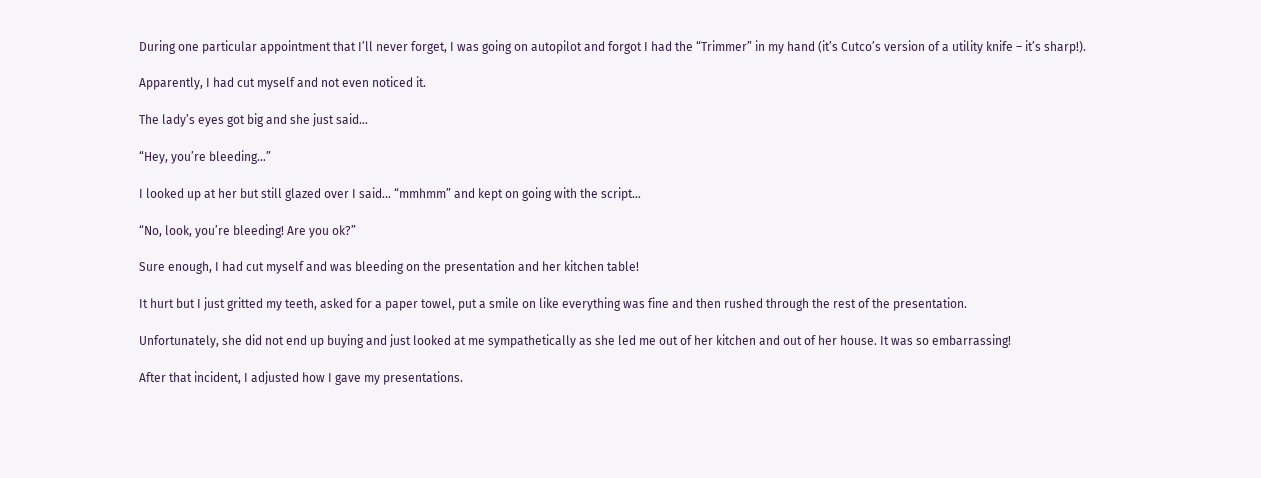During one particular appointment that I’ll never forget, I was going on autopilot and forgot I had the “Trimmer” in my hand (it’s Cutco’s version of a utility knife – it’s sharp!).

Apparently, I had cut myself and not even noticed it.

The lady’s eyes got big and she just said…

“Hey, you’re bleeding…”

I looked up at her but still glazed over I said… “mmhmm” and kept on going with the script…

“No, look, you’re bleeding! Are you ok?”

Sure enough, I had cut myself and was bleeding on the presentation and her kitchen table!

It hurt but I just gritted my teeth, asked for a paper towel, put a smile on like everything was fine and then rushed through the rest of the presentation.

Unfortunately, she did not end up buying and just looked at me sympathetically as she led me out of her kitchen and out of her house. It was so embarrassing!

After that incident, I adjusted how I gave my presentations.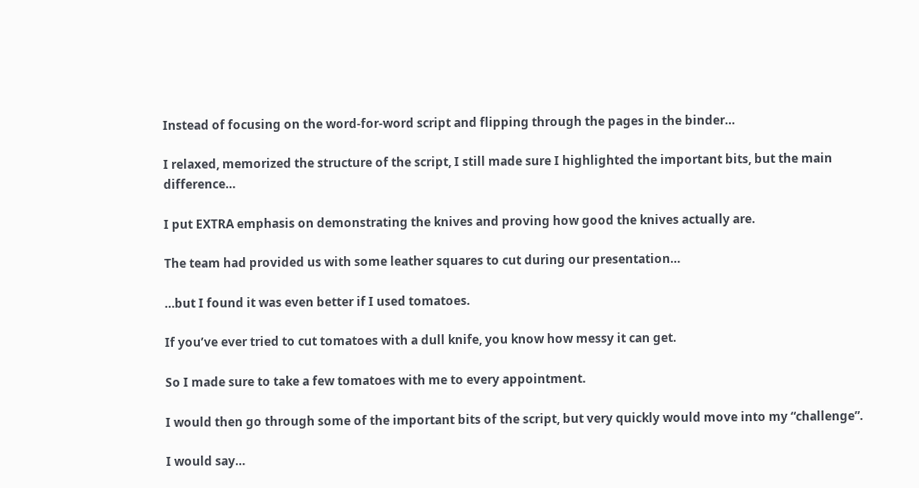Instead of focusing on the word-for-word script and flipping through the pages in the binder…

I relaxed, memorized the structure of the script, I still made sure I highlighted the important bits, but the main difference…

I put EXTRA emphasis on demonstrating the knives and proving how good the knives actually are.

The team had provided us with some leather squares to cut during our presentation…

…but I found it was even better if I used tomatoes.

If you’ve ever tried to cut tomatoes with a dull knife, you know how messy it can get.

So I made sure to take a few tomatoes with me to every appointment.

I would then go through some of the important bits of the script, but very quickly would move into my “challenge”.

I would say…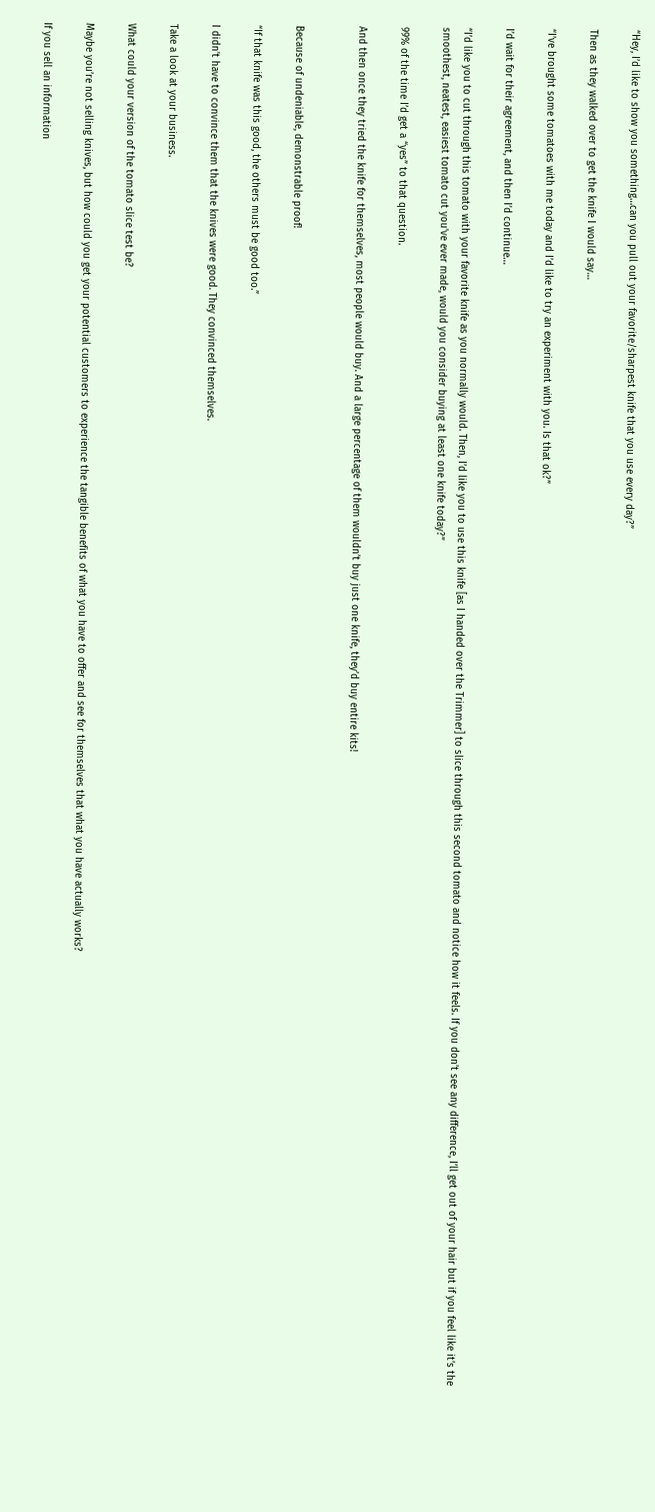“Hey, I’d like to show you something…can you pull out your favorite/sharpest knife that you use every day?”

Then as they walked over to get the knife I would say…

“I’ve brought some tomatoes with me today and I’d like to try an experiment with you. Is that ok?”

I’d wait for their agreement, and then I’d continue…

“I’d like you to cut through this tomato with your favorite knife as you normally would. Then, I’d like you to use this knife [as I handed over the Trimmer] to slice through this second tomato and notice how it feels. If you don’t see any difference, I’ll get out of your hair but if you feel like it’s the smoothest, neatest, easiest tomato cut you’ve ever made, would you consider buying at least one knife today?”

99% of the time I’d get a “yes” to that question.

And then once they tried the knife for themselves, most people would buy. And a large percentage of them wouldn’t buy just one knife, they’d buy entire kits!


Because of undeniable, demonstrable proof!

“If that knife was this good, the others must be good too.”

I didn’t have to convince them that the knives were good. They convinced themselves.

Take a look at your business.

What could your version of the tomato slice test be?

Maybe you’re not selling knives, but how could you get your potential customers to experience the tangible benefits of what you have to offer and see for themselves that what you have actually works?

If you sell an information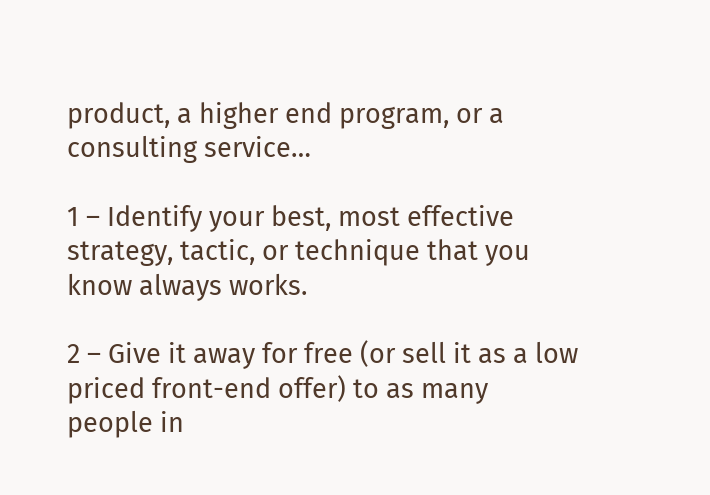product, a higher end program, or a consulting service…

1 – Identify your best, most effective strategy, tactic, or technique that you know always works.

2 – Give it away for free (or sell it as a low priced front-end offer) to as many people in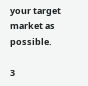your target market as possible.

3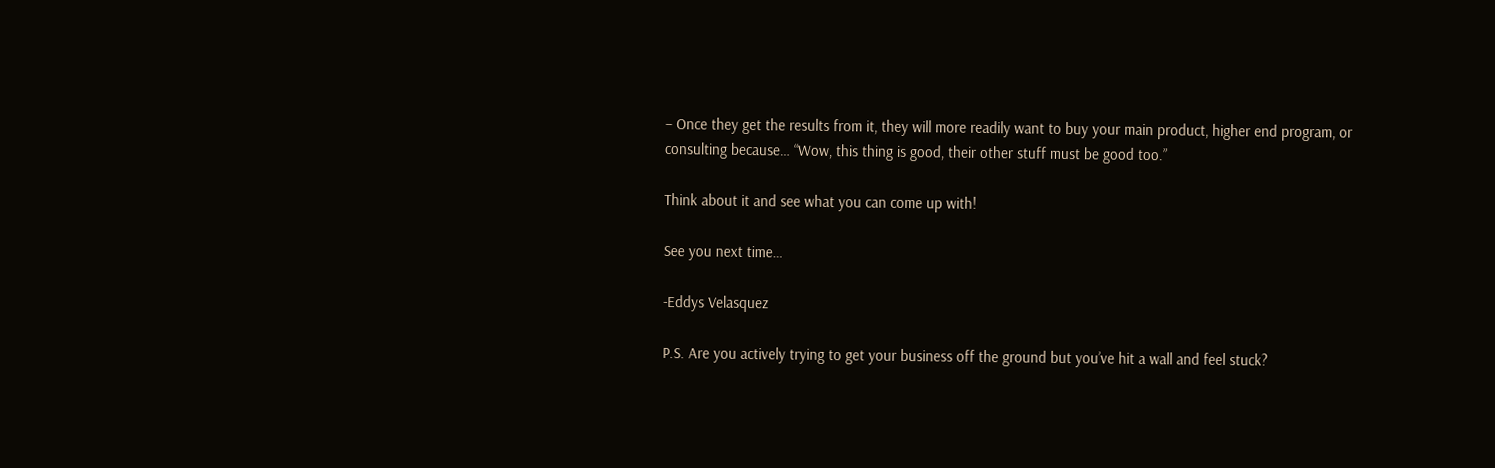– Once they get the results from it, they will more readily want to buy your main product, higher end program, or consulting because… “Wow, this thing is good, their other stuff must be good too.”

Think about it and see what you can come up with!

See you next time…

-Eddys Velasquez

P.S. Are you actively trying to get your business off the ground but you’ve hit a wall and feel stuck?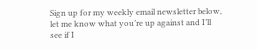Sign up for my weekly email newsletter below, let me know what you’re up against and I’ll see if I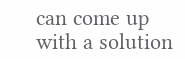can come up with a solution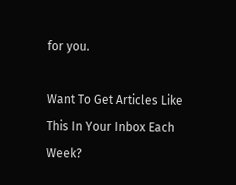for you.

Want To Get Articles Like This In Your Inbox Each Week?